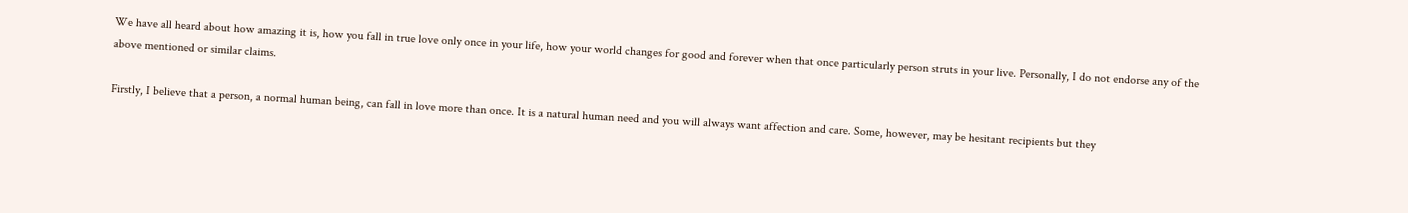We have all heard about how amazing it is, how you fall in true love only once in your life, how your world changes for good and forever when that once particularly person struts in your live. Personally, I do not endorse any of the above mentioned or similar claims.

Firstly, I believe that a person, a normal human being, can fall in love more than once. It is a natural human need and you will always want affection and care. Some, however, may be hesitant recipients but they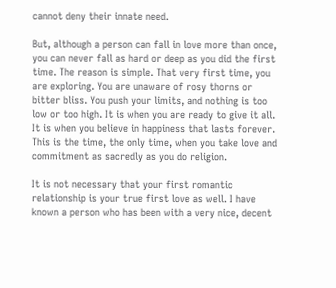cannot deny their innate need.

But, although a person can fall in love more than once, you can never fall as hard or deep as you did the first time. The reason is simple. That very first time, you are exploring. You are unaware of rosy thorns or bitter bliss. You push your limits, and nothing is too low or too high. It is when you are ready to give it all. It is when you believe in happiness that lasts forever. This is the time, the only time, when you take love and commitment as sacredly as you do religion.

It is not necessary that your first romantic relationship is your true first love as well. I have known a person who has been with a very nice, decent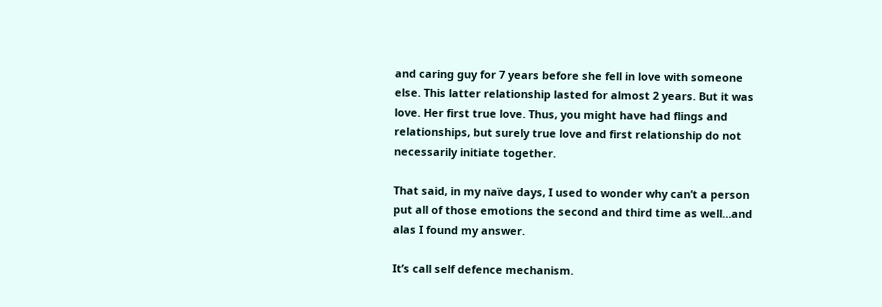and caring guy for 7 years before she fell in love with someone else. This latter relationship lasted for almost 2 years. But it was love. Her first true love. Thus, you might have had flings and relationships, but surely true love and first relationship do not necessarily initiate together.

That said, in my naïve days, I used to wonder why can’t a person put all of those emotions the second and third time as well…and alas I found my answer.

It’s call self defence mechanism.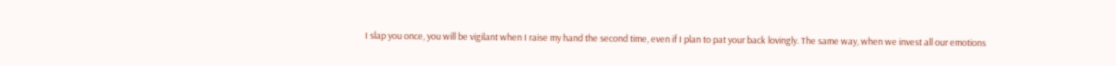I slap you once, you will be vigilant when I raise my hand the second time, even if I plan to pat your back lovingly. The same way, when we invest all our emotions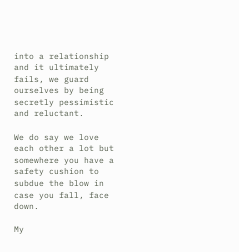into a relationship and it ultimately fails, we guard ourselves by being secretly pessimistic and reluctant.

We do say we love each other a lot but somewhere you have a safety cushion to subdue the blow in case you fall, face down.

My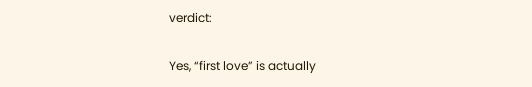verdict:

Yes, “first love” is actually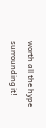worth all the hype surrounding it!